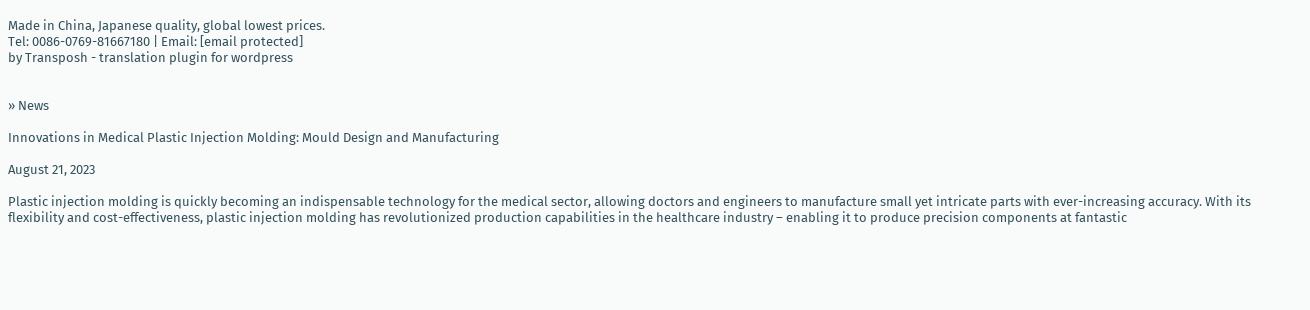Made in China, Japanese quality, global lowest prices.
Tel: 0086-0769-81667180 | Email: [email protected]
by Transposh - translation plugin for wordpress


» News

Innovations in Medical Plastic Injection Molding: Mould Design and Manufacturing

August 21, 2023

Plastic injection molding is quickly becoming an indispensable technology for the medical sector, allowing doctors and engineers to manufacture small yet intricate parts with ever-increasing accuracy. With its flexibility and cost-effectiveness, plastic injection molding has revolutionized production capabilities in the healthcare industry – enabling it to produce precision components at fantastic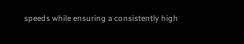speeds while ensuring a consistently high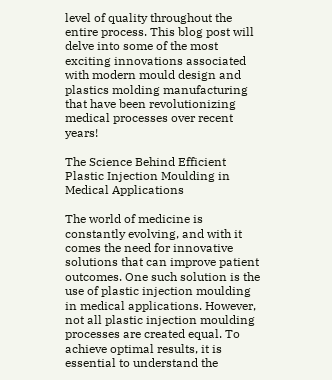level of quality throughout the entire process. This blog post will delve into some of the most exciting innovations associated with modern mould design and plastics molding manufacturing that have been revolutionizing medical processes over recent years!

The Science Behind Efficient Plastic Injection Moulding in Medical Applications

The world of medicine is constantly evolving, and with it comes the need for innovative solutions that can improve patient outcomes. One such solution is the use of plastic injection moulding in medical applications. However, not all plastic injection moulding processes are created equal. To achieve optimal results, it is essential to understand the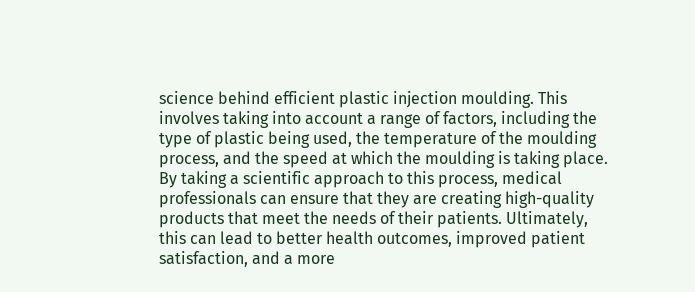science behind efficient plastic injection moulding. This involves taking into account a range of factors, including the type of plastic being used, the temperature of the moulding process, and the speed at which the moulding is taking place. By taking a scientific approach to this process, medical professionals can ensure that they are creating high-quality products that meet the needs of their patients. Ultimately, this can lead to better health outcomes, improved patient satisfaction, and a more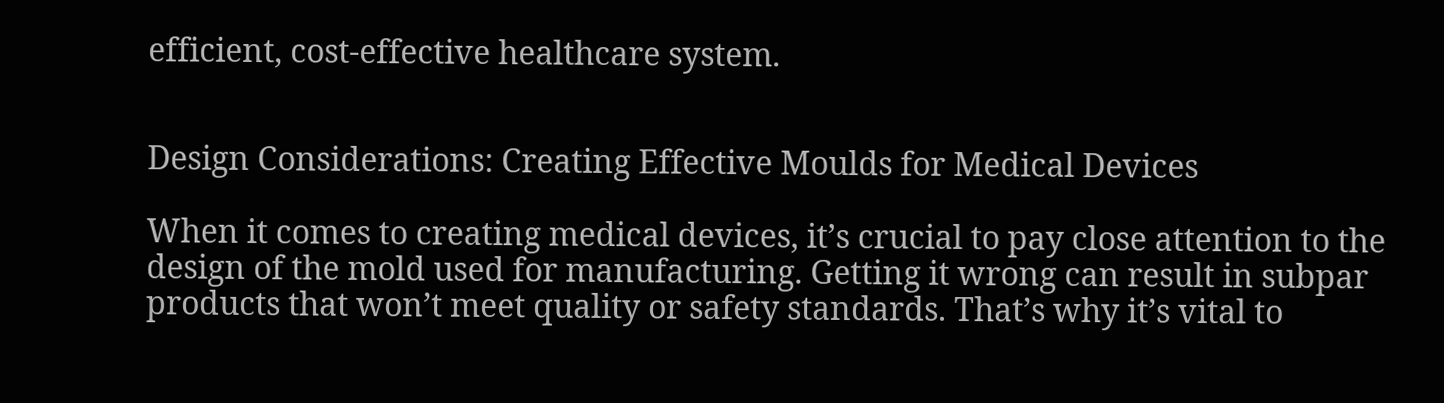efficient, cost-effective healthcare system.


Design Considerations: Creating Effective Moulds for Medical Devices

When it comes to creating medical devices, it’s crucial to pay close attention to the design of the mold used for manufacturing. Getting it wrong can result in subpar products that won’t meet quality or safety standards. That’s why it’s vital to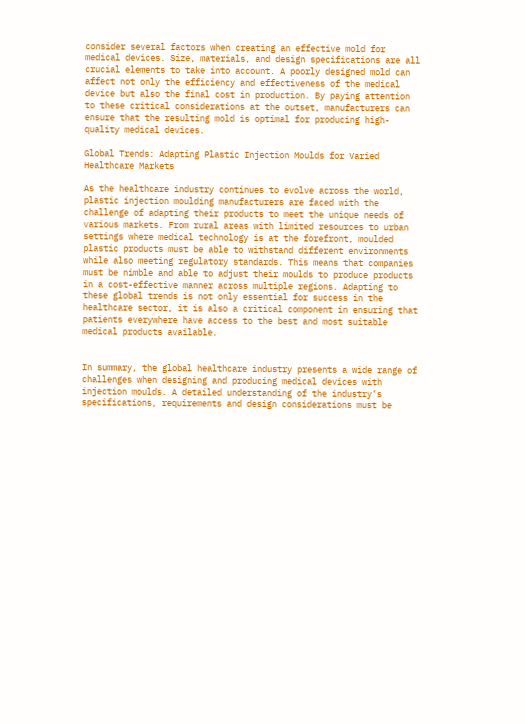consider several factors when creating an effective mold for medical devices. Size, materials, and design specifications are all crucial elements to take into account. A poorly designed mold can affect not only the efficiency and effectiveness of the medical device but also the final cost in production. By paying attention to these critical considerations at the outset, manufacturers can ensure that the resulting mold is optimal for producing high-quality medical devices.

Global Trends: Adapting Plastic Injection Moulds for Varied Healthcare Markets

As the healthcare industry continues to evolve across the world, plastic injection moulding manufacturers are faced with the challenge of adapting their products to meet the unique needs of various markets. From rural areas with limited resources to urban settings where medical technology is at the forefront, moulded plastic products must be able to withstand different environments while also meeting regulatory standards. This means that companies must be nimble and able to adjust their moulds to produce products in a cost-effective manner across multiple regions. Adapting to these global trends is not only essential for success in the healthcare sector, it is also a critical component in ensuring that patients everywhere have access to the best and most suitable medical products available.


In summary, the global healthcare industry presents a wide range of challenges when designing and producing medical devices with injection moulds. A detailed understanding of the industry’s specifications, requirements and design considerations must be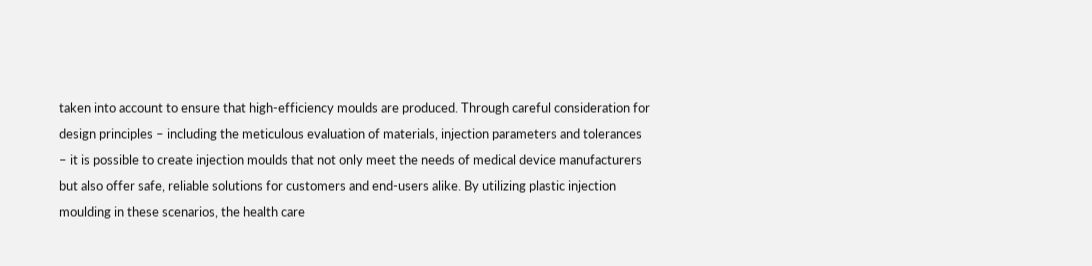taken into account to ensure that high-efficiency moulds are produced. Through careful consideration for design principles – including the meticulous evaluation of materials, injection parameters and tolerances – it is possible to create injection moulds that not only meet the needs of medical device manufacturers but also offer safe, reliable solutions for customers and end-users alike. By utilizing plastic injection moulding in these scenarios, the health care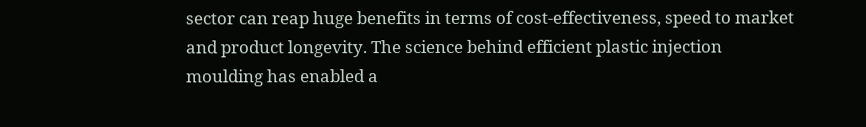sector can reap huge benefits in terms of cost-effectiveness, speed to market and product longevity. The science behind efficient plastic injection moulding has enabled a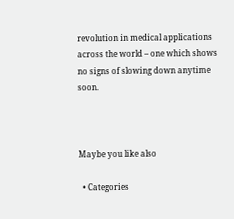revolution in medical applications across the world – one which shows no signs of slowing down anytime soon.



Maybe you like also

  • Categories